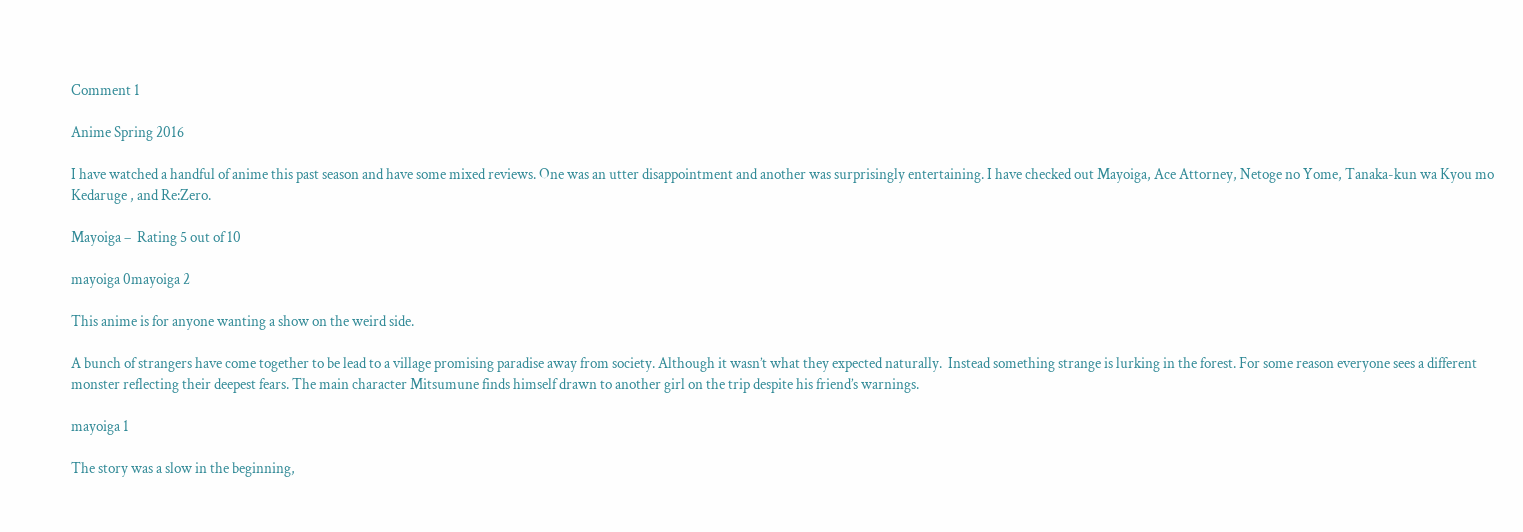Comment 1

Anime Spring 2016

I have watched a handful of anime this past season and have some mixed reviews. One was an utter disappointment and another was surprisingly entertaining. I have checked out Mayoiga, Ace Attorney, Netoge no Yome, Tanaka-kun wa Kyou mo Kedaruge , and Re:Zero.

Mayoiga –  Rating 5 out of 10

mayoiga 0mayoiga 2

This anime is for anyone wanting a show on the weird side.

A bunch of strangers have come together to be lead to a village promising paradise away from society. Although it wasn’t what they expected naturally.  Instead something strange is lurking in the forest. For some reason everyone sees a different monster reflecting their deepest fears. The main character Mitsumune finds himself drawn to another girl on the trip despite his friend’s warnings.

mayoiga 1

The story was a slow in the beginning,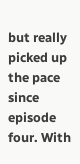but really picked up the pace since episode four. With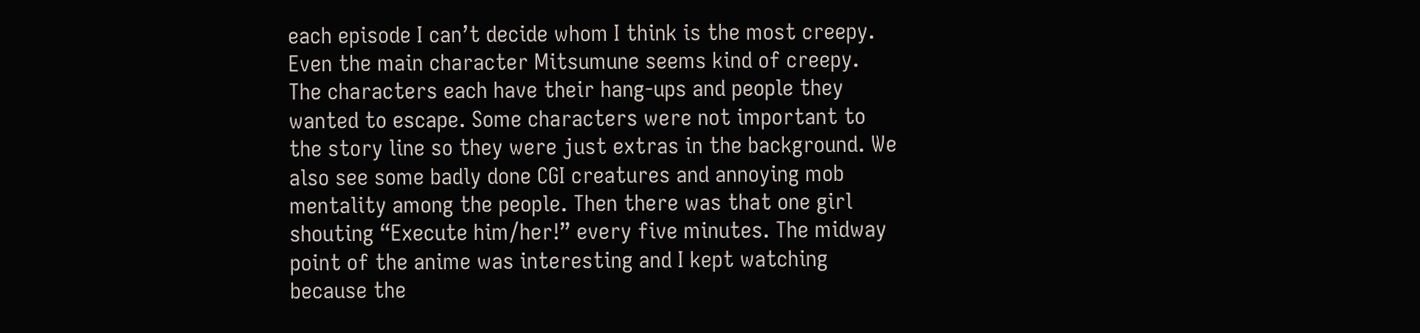each episode I can’t decide whom I think is the most creepy. Even the main character Mitsumune seems kind of creepy. The characters each have their hang-ups and people they wanted to escape. Some characters were not important to the story line so they were just extras in the background. We also see some badly done CGI creatures and annoying mob mentality among the people. Then there was that one girl shouting “Execute him/her!” every five minutes. The midway point of the anime was interesting and I kept watching because the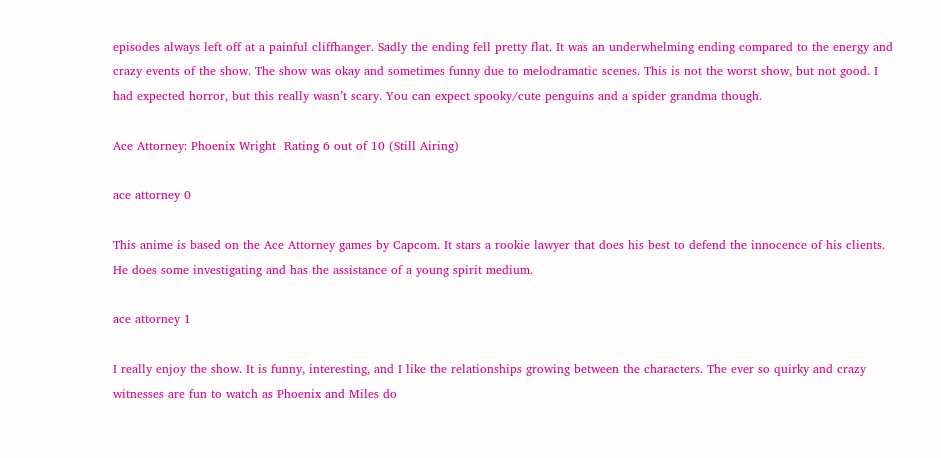episodes always left off at a painful cliffhanger. Sadly the ending fell pretty flat. It was an underwhelming ending compared to the energy and crazy events of the show. The show was okay and sometimes funny due to melodramatic scenes. This is not the worst show, but not good. I had expected horror, but this really wasn’t scary. You can expect spooky/cute penguins and a spider grandma though.

Ace Attorney: Phoenix Wright  Rating 6 out of 10 (Still Airing)

ace attorney 0

This anime is based on the Ace Attorney games by Capcom. It stars a rookie lawyer that does his best to defend the innocence of his clients. He does some investigating and has the assistance of a young spirit medium.

ace attorney 1

I really enjoy the show. It is funny, interesting, and I like the relationships growing between the characters. The ever so quirky and crazy witnesses are fun to watch as Phoenix and Miles do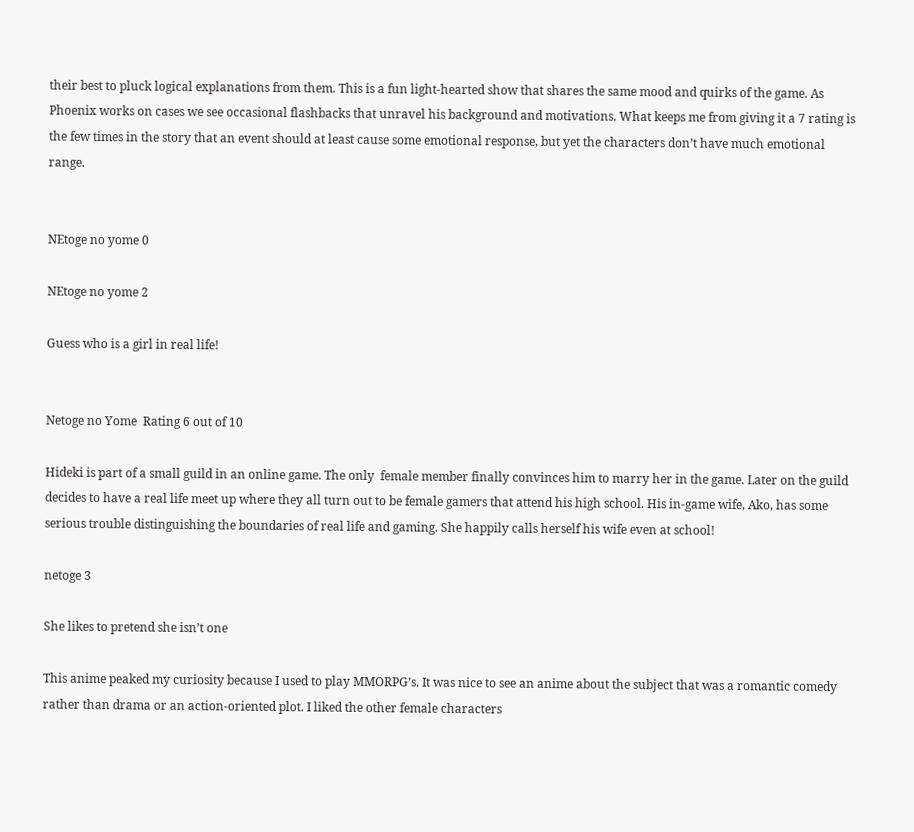their best to pluck logical explanations from them. This is a fun light-hearted show that shares the same mood and quirks of the game. As Phoenix works on cases we see occasional flashbacks that unravel his background and motivations. What keeps me from giving it a 7 rating is the few times in the story that an event should at least cause some emotional response, but yet the characters don’t have much emotional range.


NEtoge no yome 0

NEtoge no yome 2

Guess who is a girl in real life!


Netoge no Yome  Rating 6 out of 10

Hideki is part of a small guild in an online game. The only  female member finally convinces him to marry her in the game. Later on the guild decides to have a real life meet up where they all turn out to be female gamers that attend his high school. His in-game wife, Ako, has some serious trouble distinguishing the boundaries of real life and gaming. She happily calls herself his wife even at school!

netoge 3

She likes to pretend she isn’t one

This anime peaked my curiosity because I used to play MMORPG’s. It was nice to see an anime about the subject that was a romantic comedy rather than drama or an action-oriented plot. I liked the other female characters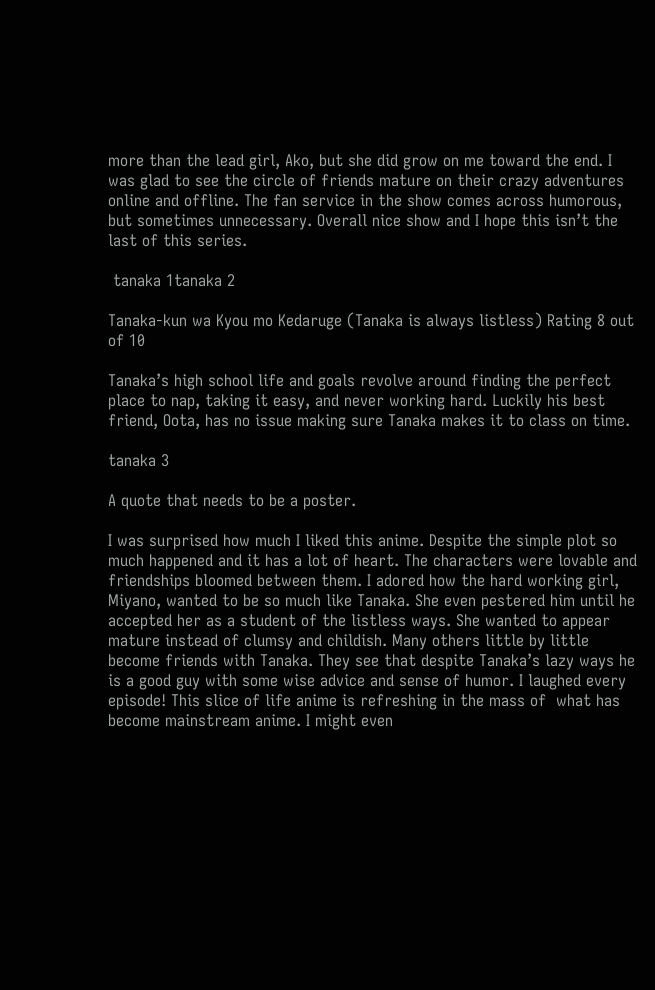more than the lead girl, Ako, but she did grow on me toward the end. I was glad to see the circle of friends mature on their crazy adventures online and offline. The fan service in the show comes across humorous, but sometimes unnecessary. Overall nice show and I hope this isn’t the last of this series.

 tanaka 1tanaka 2

Tanaka-kun wa Kyou mo Kedaruge (Tanaka is always listless) Rating 8 out of 10

Tanaka’s high school life and goals revolve around finding the perfect place to nap, taking it easy, and never working hard. Luckily his best friend, Oota, has no issue making sure Tanaka makes it to class on time.

tanaka 3

A quote that needs to be a poster.

I was surprised how much I liked this anime. Despite the simple plot so much happened and it has a lot of heart. The characters were lovable and friendships bloomed between them. I adored how the hard working girl, Miyano, wanted to be so much like Tanaka. She even pestered him until he accepted her as a student of the listless ways. She wanted to appear mature instead of clumsy and childish. Many others little by little become friends with Tanaka. They see that despite Tanaka’s lazy ways he is a good guy with some wise advice and sense of humor. I laughed every episode! This slice of life anime is refreshing in the mass of  what has become mainstream anime. I might even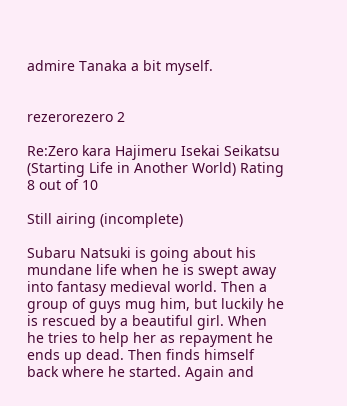admire Tanaka a bit myself.


rezerorezero 2

Re:Zero kara Hajimeru Isekai Seikatsu (Starting Life in Another World) Rating 8 out of 10

Still airing (incomplete)

Subaru Natsuki is going about his mundane life when he is swept away into fantasy medieval world. Then a group of guys mug him, but luckily he is rescued by a beautiful girl. When he tries to help her as repayment he ends up dead. Then finds himself back where he started. Again and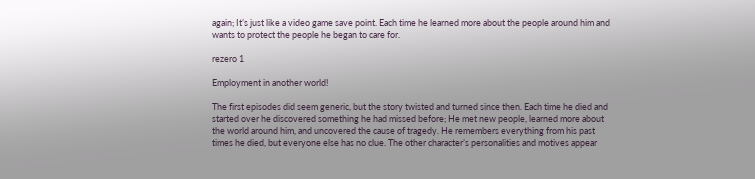again; It’s just like a video game save point. Each time he learned more about the people around him and wants to protect the people he began to care for.

rezero 1

Employment in another world!

The first episodes did seem generic, but the story twisted and turned since then. Each time he died and started over he discovered something he had missed before; He met new people, learned more about the world around him, and uncovered the cause of tragedy. He remembers everything from his past times he died, but everyone else has no clue. The other character’s personalities and motives appear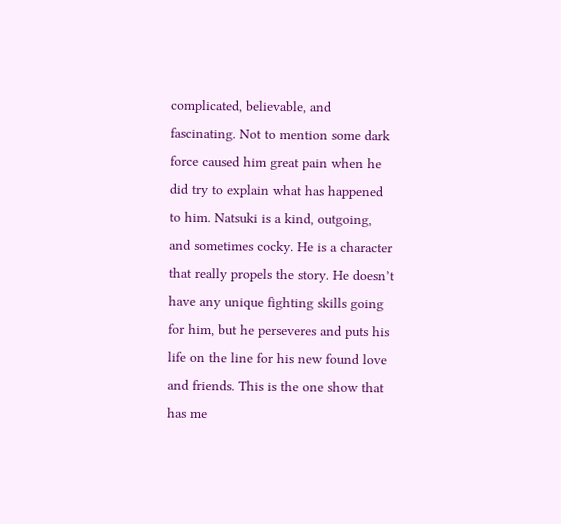complicated, believable, and fascinating. Not to mention some dark force caused him great pain when he did try to explain what has happened to him. Natsuki is a kind, outgoing, and sometimes cocky. He is a character that really propels the story. He doesn’t have any unique fighting skills going for him, but he perseveres and puts his life on the line for his new found love and friends. This is the one show that has me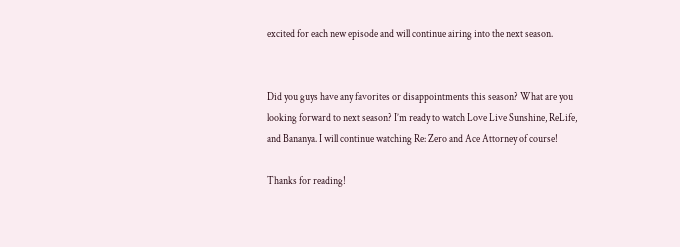excited for each new episode and will continue airing into the next season.


Did you guys have any favorites or disappointments this season? What are you looking forward to next season? I’m ready to watch Love Live Sunshine, ReLife, and Bananya. I will continue watching Re: Zero and Ace Attorney of course!

Thanks for reading!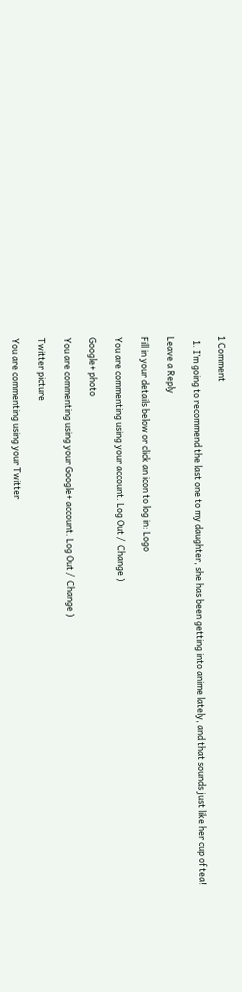1 Comment

  1. I’m going to recommend the last one to my daughter, she has been getting into anime lately, and that sounds just like her cup of tea!

Leave a Reply

Fill in your details below or click an icon to log in: Logo

You are commenting using your account. Log Out /  Change )

Google+ photo

You are commenting using your Google+ account. Log Out /  Change )

Twitter picture

You are commenting using your Twitter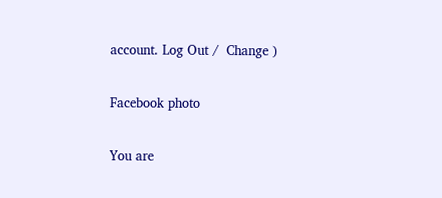account. Log Out /  Change )

Facebook photo

You are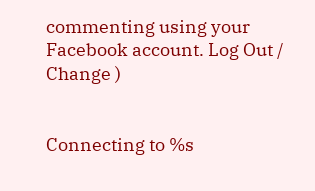commenting using your Facebook account. Log Out /  Change )


Connecting to %s